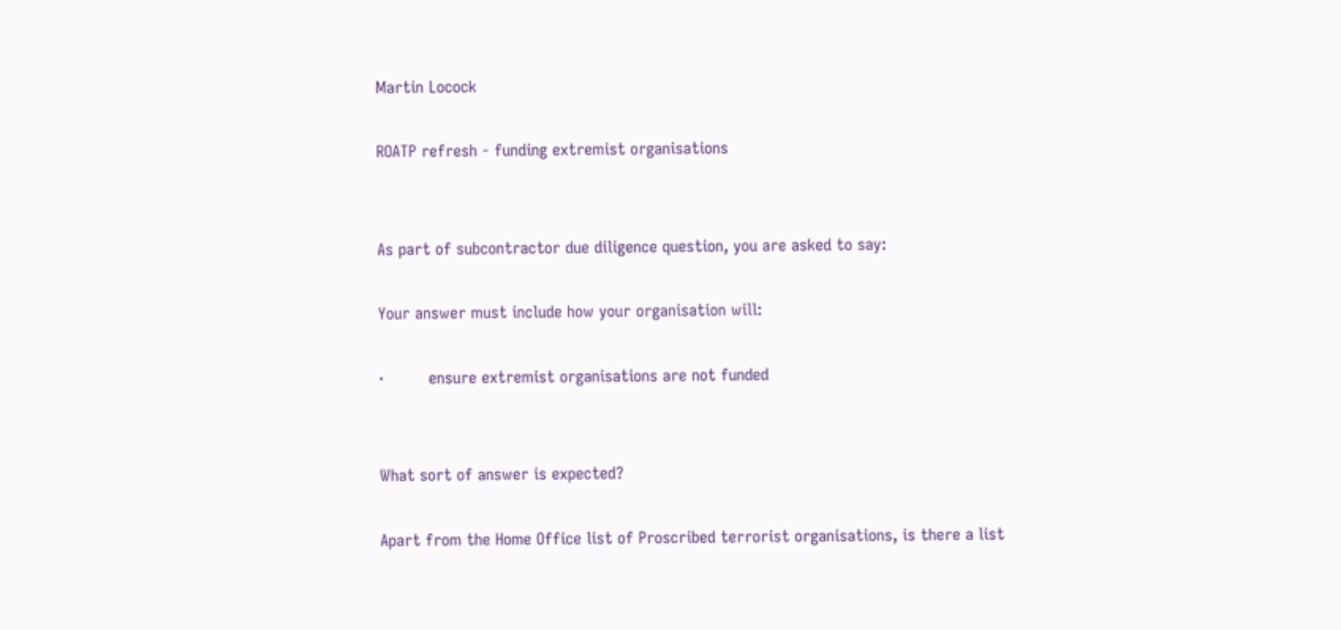Martin Locock

ROATP refresh - funding extremist organisations


As part of subcontractor due diligence question, you are asked to say:

Your answer must include how your organisation will:

·         ensure extremist organisations are not funded


What sort of answer is expected?

Apart from the Home Office list of Proscribed terrorist organisations, is there a list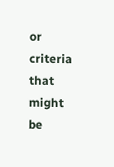or criteria that might be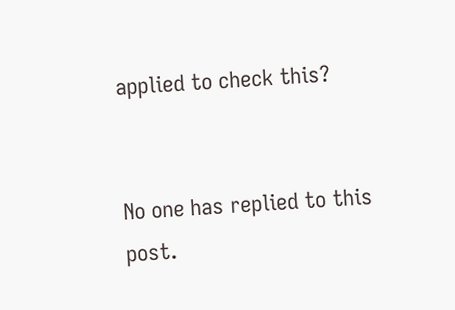applied to check this?


No one has replied to this post.